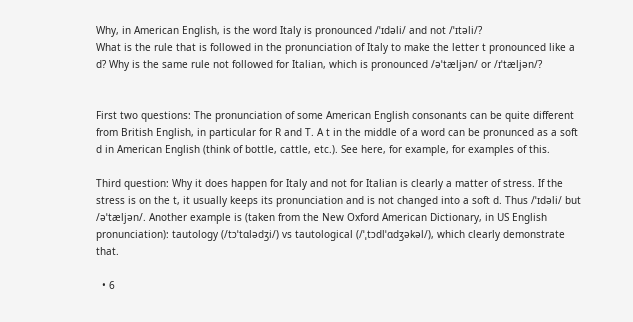Why, in American English, is the word Italy is pronounced /ˈɪdəli/ and not /ˈɪtəli/?
What is the rule that is followed in the pronunciation of Italy to make the letter t pronounced like a d? Why is the same rule not followed for Italian, which is pronounced /əˈtæljən/ or /ɪˈtæljən/?


First two questions: The pronunciation of some American English consonants can be quite different from British English, in particular for R and T. A t in the middle of a word can be pronunced as a soft d in American English (think of bottle, cattle, etc.). See here, for example, for examples of this.

Third question: Why it does happen for Italy and not for Italian is clearly a matter of stress. If the stress is on the t, it usually keeps its pronunciation and is not changed into a soft d. Thus /ˈɪdəli/ but /əˈtæljən/. Another example is (taken from the New Oxford American Dictionary, in US English pronunciation): tautology (/tɔˈtɑlədʒi/) vs tautological (/ˈˌtɔdlˈɑdʒəkəl/), which clearly demonstrate that.

  • 6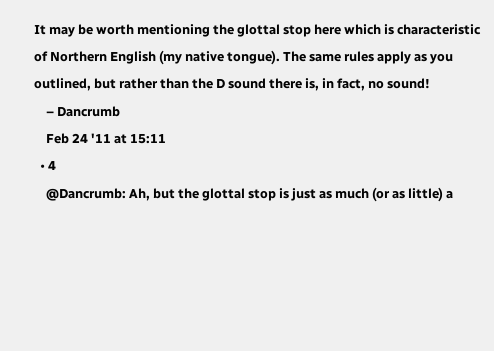It may be worth mentioning the glottal stop here which is characteristic of Northern English (my native tongue). The same rules apply as you outlined, but rather than the D sound there is, in fact, no sound!
    – Dancrumb
    Feb 24 '11 at 15:11
  • 4
    @Dancrumb: Ah, but the glottal stop is just as much (or as little) a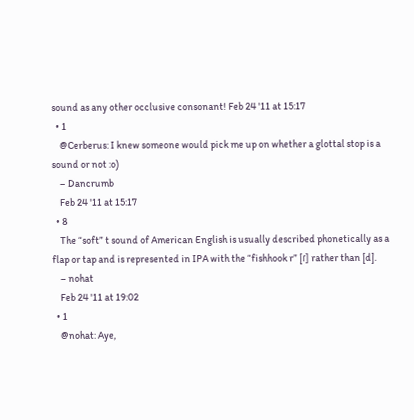sound as any other occlusive consonant! Feb 24 '11 at 15:17
  • 1
    @Cerberus: I knew someone would pick me up on whether a glottal stop is a sound or not :o)
    – Dancrumb
    Feb 24 '11 at 15:17
  • 8
    The “soft” t sound of American English is usually described phonetically as a flap or tap and is represented in IPA with the “fishhook r” [ɾ] rather than [d].
    – nohat
    Feb 24 '11 at 19:02
  • 1
    @nohat: Aye,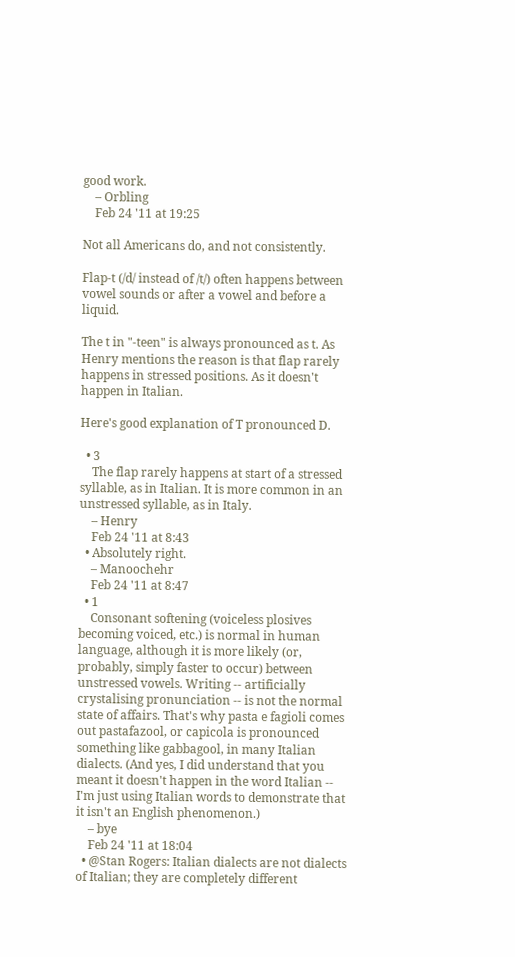good work.
    – Orbling
    Feb 24 '11 at 19:25

Not all Americans do, and not consistently.

Flap-t (/d/ instead of /t/) often happens between vowel sounds or after a vowel and before a liquid.

The t in "-teen" is always pronounced as t. As Henry mentions the reason is that flap rarely happens in stressed positions. As it doesn't happen in Italian.

Here's good explanation of T pronounced D.

  • 3
    The flap rarely happens at start of a stressed syllable, as in Italian. It is more common in an unstressed syllable, as in Italy.
    – Henry
    Feb 24 '11 at 8:43
  • Absolutely right.
    – Manoochehr
    Feb 24 '11 at 8:47
  • 1
    Consonant softening (voiceless plosives becoming voiced, etc.) is normal in human language, although it is more likely (or, probably, simply faster to occur) between unstressed vowels. Writing -- artificially crystalising pronunciation -- is not the normal state of affairs. That's why pasta e fagioli comes out pastafazool, or capicola is pronounced something like gabbagool, in many Italian dialects. (And yes, I did understand that you meant it doesn't happen in the word Italian -- I'm just using Italian words to demonstrate that it isn't an English phenomenon.)
    – bye
    Feb 24 '11 at 18:04
  • @Stan Rogers: Italian dialects are not dialects of Italian; they are completely different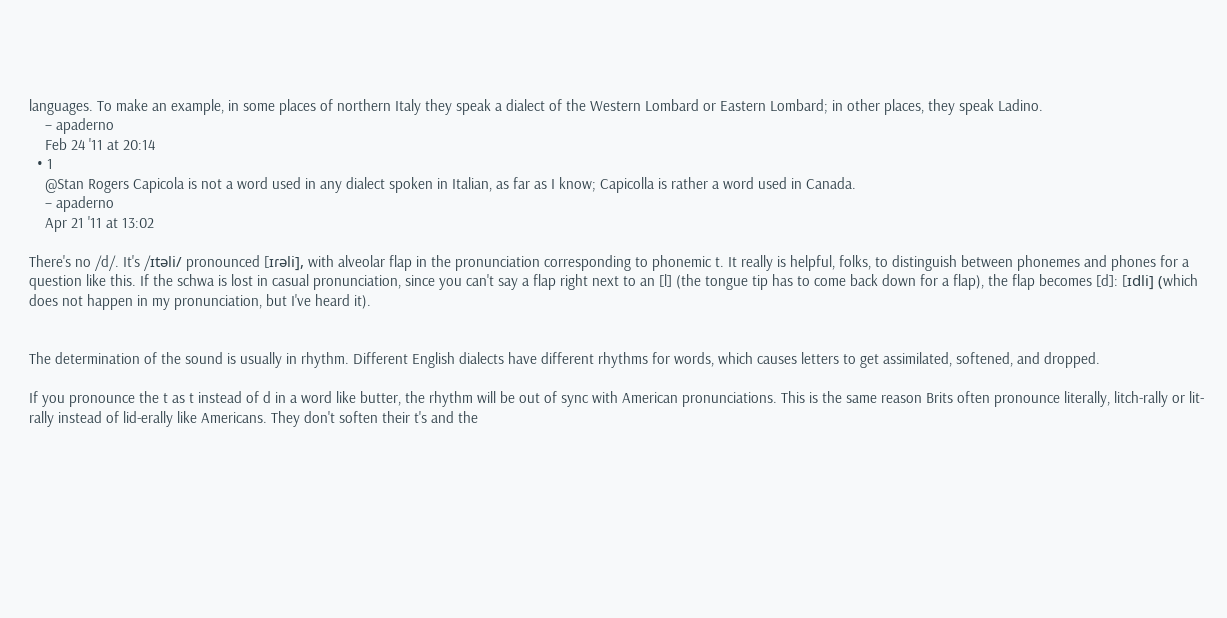languages. To make an example, in some places of northern Italy they speak a dialect of the Western Lombard or Eastern Lombard; in other places, they speak Ladino.
    – apaderno
    Feb 24 '11 at 20:14
  • 1
    @Stan Rogers Capicola is not a word used in any dialect spoken in Italian, as far as I know; Capicolla is rather a word used in Canada.
    – apaderno
    Apr 21 '11 at 13:02

There's no /d/. It's /ɪtəli/ pronounced [ɪɾəli], with alveolar flap in the pronunciation corresponding to phonemic t. It really is helpful, folks, to distinguish between phonemes and phones for a question like this. If the schwa is lost in casual pronunciation, since you can't say a flap right next to an [l] (the tongue tip has to come back down for a flap), the flap becomes [d]: [ɪdli] (which does not happen in my pronunciation, but I've heard it).


The determination of the sound is usually in rhythm. Different English dialects have different rhythms for words, which causes letters to get assimilated, softened, and dropped.

If you pronounce the t as t instead of d in a word like butter, the rhythm will be out of sync with American pronunciations. This is the same reason Brits often pronounce literally, litch-rally or lit-rally instead of lid-erally like Americans. They don't soften their t's and the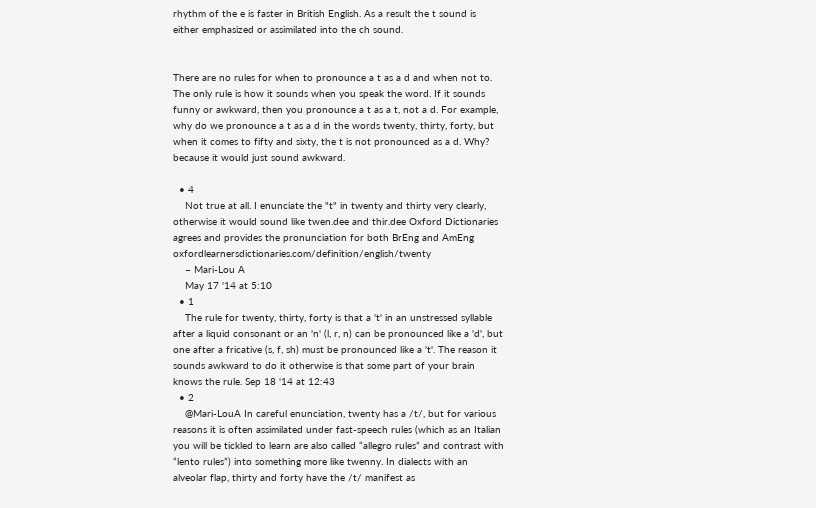rhythm of the e is faster in British English. As a result the t sound is either emphasized or assimilated into the ch sound.


There are no rules for when to pronounce a t as a d and when not to. The only rule is how it sounds when you speak the word. If it sounds funny or awkward, then you pronounce a t as a t, not a d. For example, why do we pronounce a t as a d in the words twenty, thirty, forty, but when it comes to fifty and sixty, the t is not pronounced as a d. Why? because it would just sound awkward.

  • 4
    Not true at all. I enunciate the "t" in twenty and thirty very clearly, otherwise it would sound like twen.dee and thir.dee Oxford Dictionaries agrees and provides the pronunciation for both BrEng and AmEng oxfordlearnersdictionaries.com/definition/english/twenty
    – Mari-Lou A
    May 17 '14 at 5:10
  • 1
    The rule for twenty, thirty, forty is that a 't' in an unstressed syllable after a liquid consonant or an 'n' (l, r, n) can be pronounced like a 'd', but one after a fricative (s, f, sh) must be pronounced like a 't'. The reason it sounds awkward to do it otherwise is that some part of your brain knows the rule. Sep 18 '14 at 12:43
  • 2
    @Mari-LouA In careful enunciation, twenty has a /t/, but for various reasons it is often assimilated under fast-speech rules (which as an Italian you will be tickled to learn are also called “allegro rules” and contrast with “lento rules”) into something more like twenny. In dialects with an alveolar flap, thirty and forty have the /t/ manifest as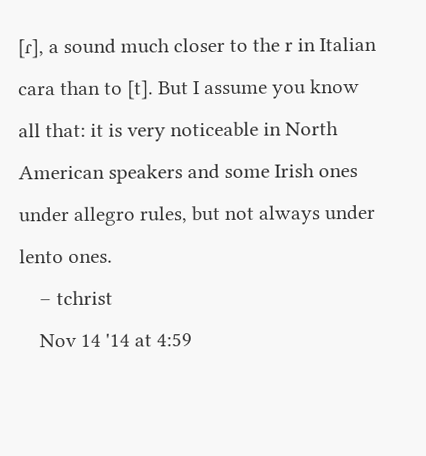[ɾ], a sound much closer to the r in Italian cara than to [t]. But I assume you know all that: it is very noticeable in North American speakers and some Irish ones under allegro rules, but not always under lento ones.
    – tchrist
    Nov 14 '14 at 4:59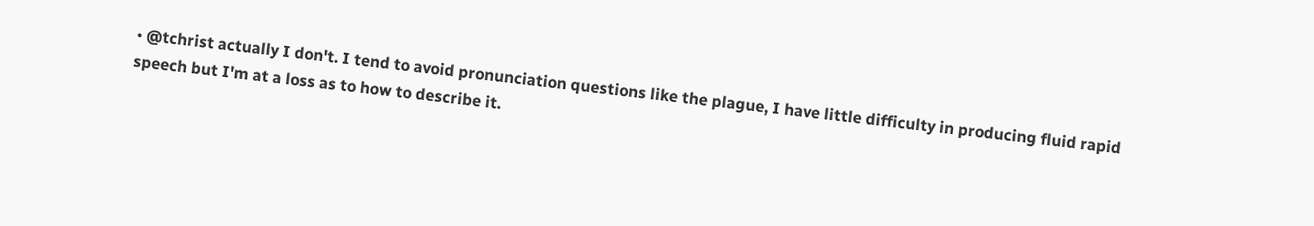• @tchrist actually I don't. I tend to avoid pronunciation questions like the plague, I have little difficulty in producing fluid rapid speech but I'm at a loss as to how to describe it.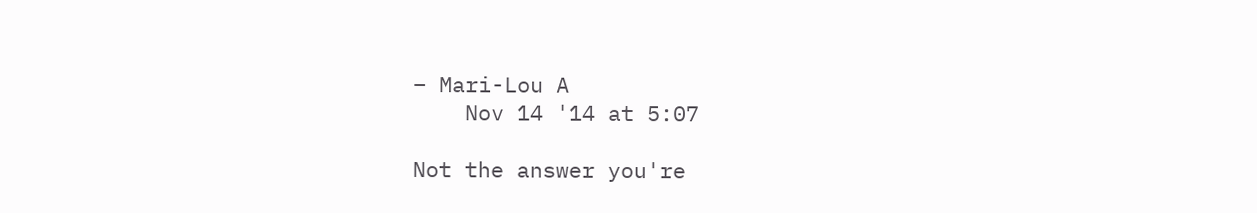– Mari-Lou A
    Nov 14 '14 at 5:07

Not the answer you're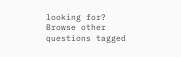looking for? Browse other questions tagged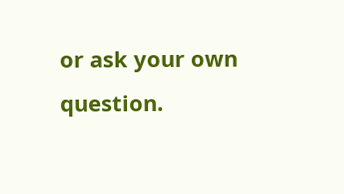or ask your own question.